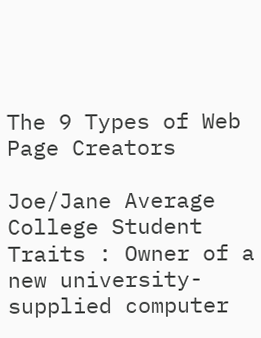The 9 Types of Web Page Creators

Joe/Jane Average College Student
Traits : Owner of a new university-supplied computer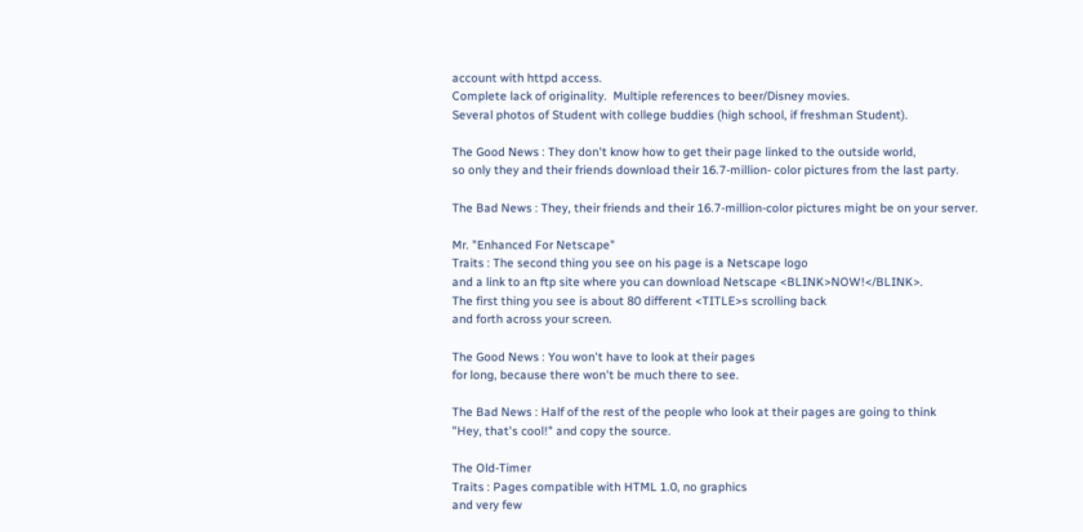account with httpd access.
Complete lack of originality.  Multiple references to beer/Disney movies.
Several photos of Student with college buddies (high school, if freshman Student).

The Good News : They don't know how to get their page linked to the outside world,
so only they and their friends download their 16.7-million- color pictures from the last party.

The Bad News : They, their friends and their 16.7-million-color pictures might be on your server.

Mr. "Enhanced For Netscape"
Traits : The second thing you see on his page is a Netscape logo
and a link to an ftp site where you can download Netscape <BLINK>NOW!</BLINK>.
The first thing you see is about 80 different <TITLE>s scrolling back
and forth across your screen.

The Good News : You won't have to look at their pages
for long, because there won't be much there to see.

The Bad News : Half of the rest of the people who look at their pages are going to think
"Hey, that's cool!" and copy the source.

The Old-Timer
Traits : Pages compatible with HTML 1.0, no graphics
and very few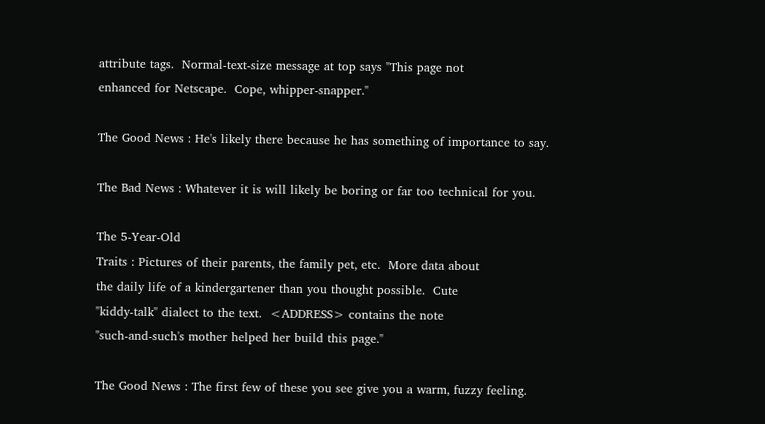attribute tags.  Normal-text-size message at top says "This page not
enhanced for Netscape.  Cope, whipper-snapper."

The Good News : He's likely there because he has something of importance to say.

The Bad News : Whatever it is will likely be boring or far too technical for you.

The 5-Year-Old
Traits : Pictures of their parents, the family pet, etc.  More data about
the daily life of a kindergartener than you thought possible.  Cute
"kiddy-talk" dialect to the text.  <ADDRESS> contains the note
"such-and-such's mother helped her build this page."

The Good News : The first few of these you see give you a warm, fuzzy feeling.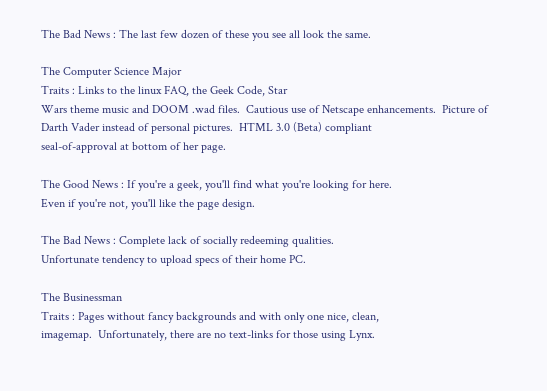The Bad News : The last few dozen of these you see all look the same.

The Computer Science Major
Traits : Links to the linux FAQ, the Geek Code, Star
Wars theme music and DOOM .wad files.  Cautious use of Netscape enhancements.  Picture of
Darth Vader instead of personal pictures.  HTML 3.0 (Beta) compliant
seal-of-approval at bottom of her page.

The Good News : If you're a geek, you'll find what you're looking for here.
Even if you're not, you'll like the page design.

The Bad News : Complete lack of socially redeeming qualities.
Unfortunate tendency to upload specs of their home PC.

The Businessman
Traits : Pages without fancy backgrounds and with only one nice, clean,
imagemap.  Unfortunately, there are no text-links for those using Lynx.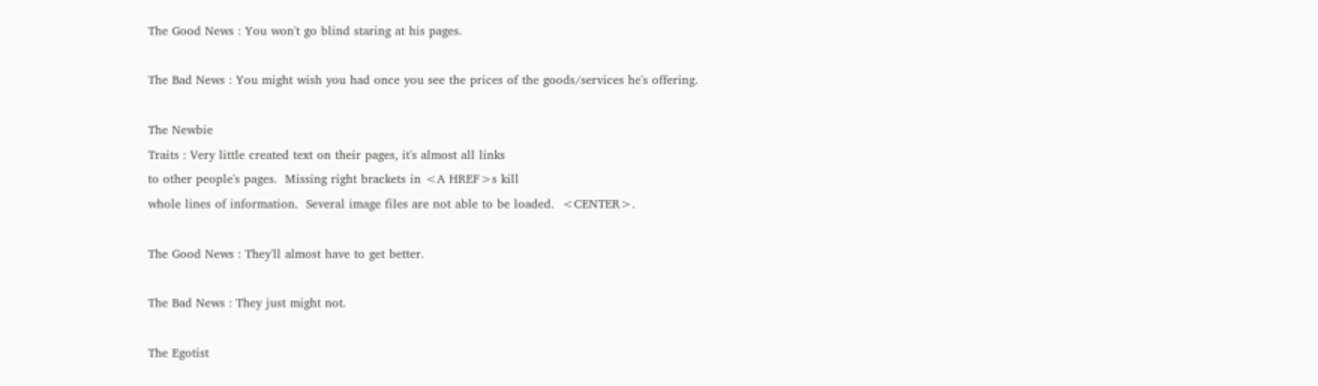The Good News : You won't go blind staring at his pages.

The Bad News : You might wish you had once you see the prices of the goods/services he's offering.

The Newbie
Traits : Very little created text on their pages, it's almost all links
to other people's pages.  Missing right brackets in <A HREF>s kill
whole lines of information.  Several image files are not able to be loaded.  <CENTER>.

The Good News : They'll almost have to get better.

The Bad News : They just might not.

The Egotist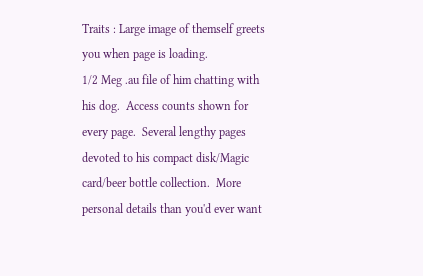Traits : Large image of themself greets you when page is loading.
1/2 Meg .au file of him chatting with his dog.  Access counts shown for
every page.  Several lengthy pages devoted to his compact disk/Magic
card/beer bottle collection.  More personal details than you'd ever want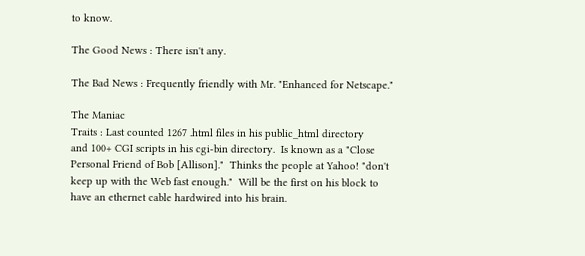to know.

The Good News : There isn't any.

The Bad News : Frequently friendly with Mr. "Enhanced for Netscape."

The Maniac
Traits : Last counted 1267 .html files in his public_html directory
and 100+ CGI scripts in his cgi-bin directory.  Is known as a "Close
Personal Friend of Bob [Allison]."  Thinks the people at Yahoo! "don't
keep up with the Web fast enough."  Will be the first on his block to
have an ethernet cable hardwired into his brain.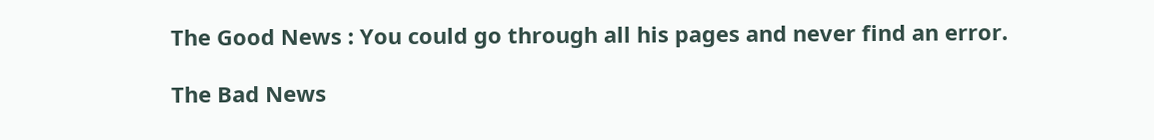The Good News : You could go through all his pages and never find an error.

The Bad News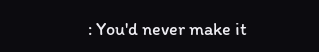: You'd never make it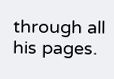through all his pages.